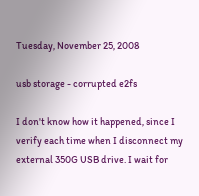Tuesday, November 25, 2008

usb storage - corrupted e2fs

I don't know how it happened, since I verify each time when I disconnect my external 350G USB drive. I wait for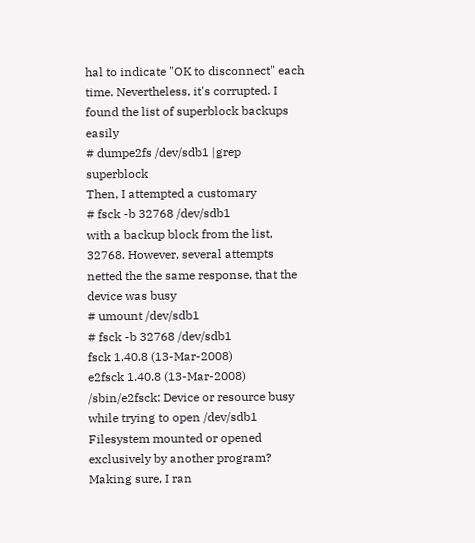hal to indicate "OK to disconnect" each time. Nevertheless, it's corrupted. I found the list of superblock backups easily
# dumpe2fs /dev/sdb1 |grep superblock
Then, I attempted a customary
# fsck -b 32768 /dev/sdb1
with a backup block from the list, 32768. However, several attempts netted the the same response, that the device was busy
# umount /dev/sdb1
# fsck -b 32768 /dev/sdb1
fsck 1.40.8 (13-Mar-2008)
e2fsck 1.40.8 (13-Mar-2008)
/sbin/e2fsck: Device or resource busy while trying to open /dev/sdb1
Filesystem mounted or opened exclusively by another program?
Making sure, I ran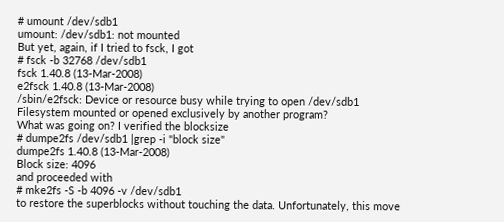# umount /dev/sdb1
umount: /dev/sdb1: not mounted
But yet, again, if I tried to fsck, I got
# fsck -b 32768 /dev/sdb1
fsck 1.40.8 (13-Mar-2008)
e2fsck 1.40.8 (13-Mar-2008)
/sbin/e2fsck: Device or resource busy while trying to open /dev/sdb1
Filesystem mounted or opened exclusively by another program?
What was going on? I verified the blocksize
# dumpe2fs /dev/sdb1 |grep -i "block size"
dumpe2fs 1.40.8 (13-Mar-2008)
Block size: 4096
and proceeded with
# mke2fs -S -b 4096 -v /dev/sdb1
to restore the superblocks without touching the data. Unfortunately, this move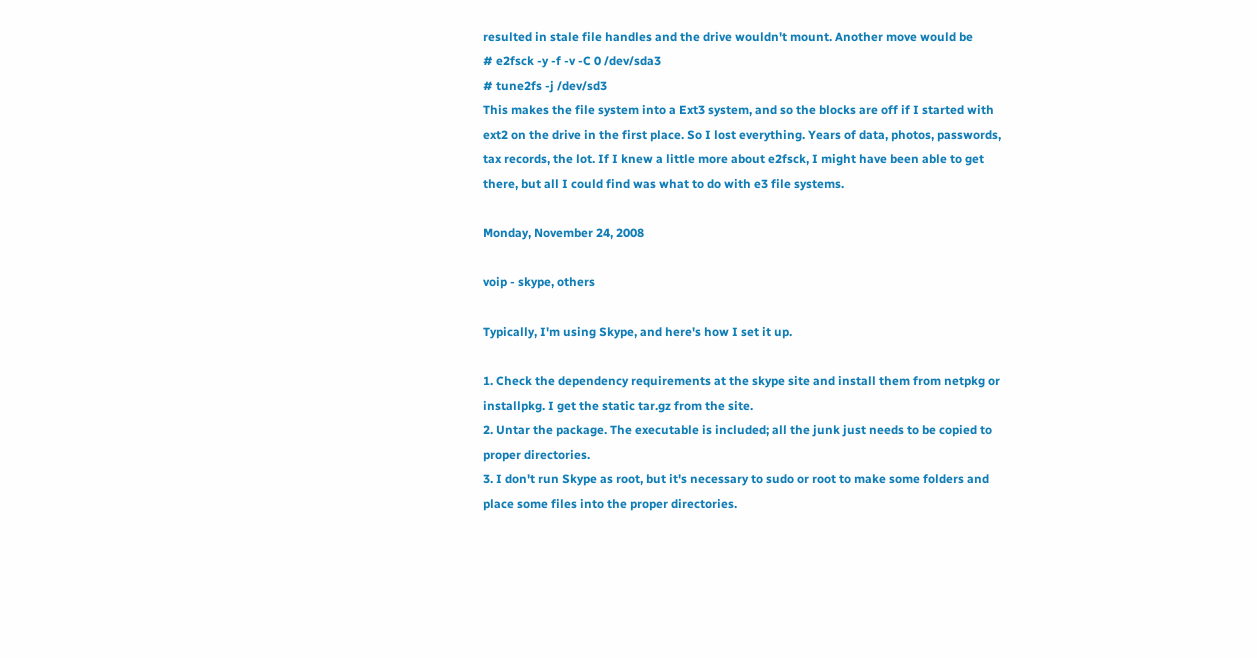resulted in stale file handles and the drive wouldn't mount. Another move would be
# e2fsck -y -f -v -C 0 /dev/sda3
# tune2fs -j /dev/sd3
This makes the file system into a Ext3 system, and so the blocks are off if I started with ext2 on the drive in the first place. So I lost everything. Years of data, photos, passwords, tax records, the lot. If I knew a little more about e2fsck, I might have been able to get there, but all I could find was what to do with e3 file systems.

Monday, November 24, 2008

voip - skype, others

Typically, I'm using Skype, and here's how I set it up.

1. Check the dependency requirements at the skype site and install them from netpkg or installpkg. I get the static tar.gz from the site.
2. Untar the package. The executable is included; all the junk just needs to be copied to proper directories.
3. I don't run Skype as root, but it's necessary to sudo or root to make some folders and place some files into the proper directories.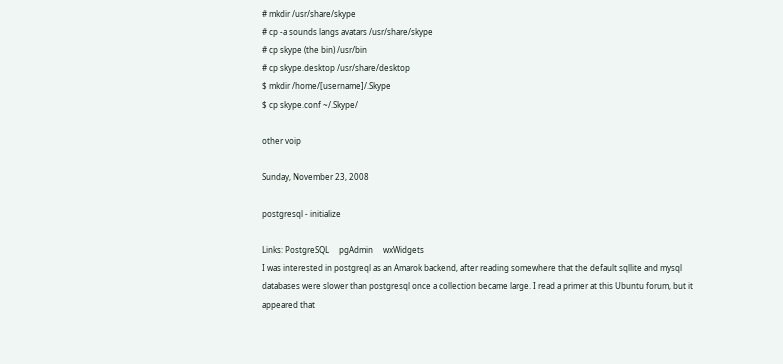# mkdir /usr/share/skype
# cp -a sounds langs avatars /usr/share/skype
# cp skype (the bin) /usr/bin
# cp skype.desktop /usr/share/desktop
$ mkdir /home/[username]/.Skype
$ cp skype.conf ~/.Skype/

other voip

Sunday, November 23, 2008

postgresql - initialize

Links: PostgreSQL     pgAdmin     wxWidgets
I was interested in postgreql as an Amarok backend, after reading somewhere that the default sqllite and mysql databases were slower than postgresql once a collection became large. I read a primer at this Ubuntu forum, but it appeared that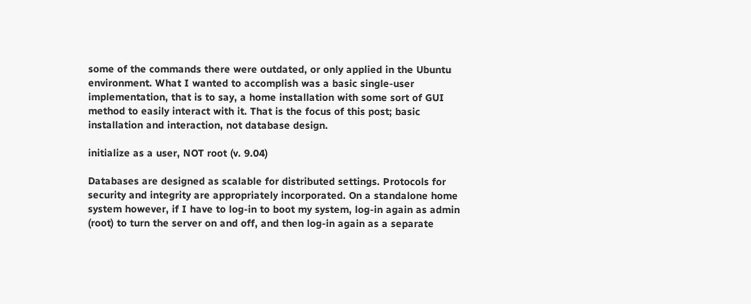some of the commands there were outdated, or only applied in the Ubuntu environment. What I wanted to accomplish was a basic single-user implementation, that is to say, a home installation with some sort of GUI method to easily interact with it. That is the focus of this post; basic installation and interaction, not database design.

initialize as a user, NOT root (v. 9.04)

Databases are designed as scalable for distributed settings. Protocols for security and integrity are appropriately incorporated. On a standalone home system however, if I have to log-in to boot my system, log-in again as admin (root) to turn the server on and off, and then log-in again as a separate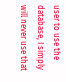user to use the database, I simply will never use that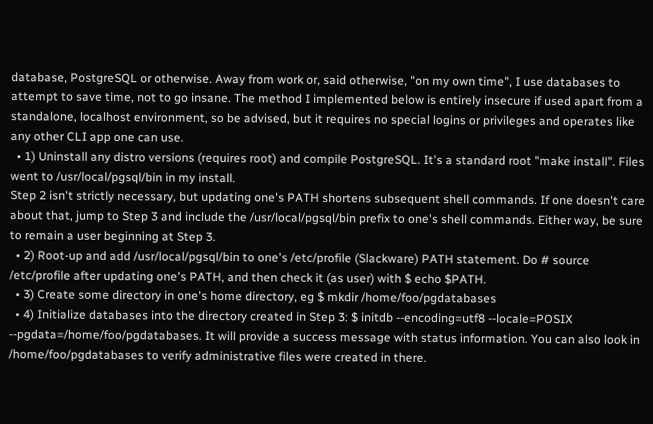database, PostgreSQL or otherwise. Away from work or, said otherwise, "on my own time", I use databases to attempt to save time, not to go insane. The method I implemented below is entirely insecure if used apart from a standalone, localhost environment, so be advised, but it requires no special logins or privileges and operates like any other CLI app one can use.
  • 1) Uninstall any distro versions (requires root) and compile PostgreSQL. It's a standard root "make install". Files went to /usr/local/pgsql/bin in my install.
Step 2 isn't strictly necessary, but updating one's PATH shortens subsequent shell commands. If one doesn't care about that, jump to Step 3 and include the /usr/local/pgsql/bin prefix to one's shell commands. Either way, be sure to remain a user beginning at Step 3.
  • 2) Root-up and add /usr/local/pgsql/bin to one's /etc/profile (Slackware) PATH statement. Do # source /etc/profile after updating one's PATH, and then check it (as user) with $ echo $PATH.
  • 3) Create some directory in one's home directory, eg $ mkdir /home/foo/pgdatabases
  • 4) Initialize databases into the directory created in Step 3: $ initdb --encoding=utf8 --locale=POSIX --pgdata=/home/foo/pgdatabases. It will provide a success message with status information. You can also look in /home/foo/pgdatabases to verify administrative files were created in there.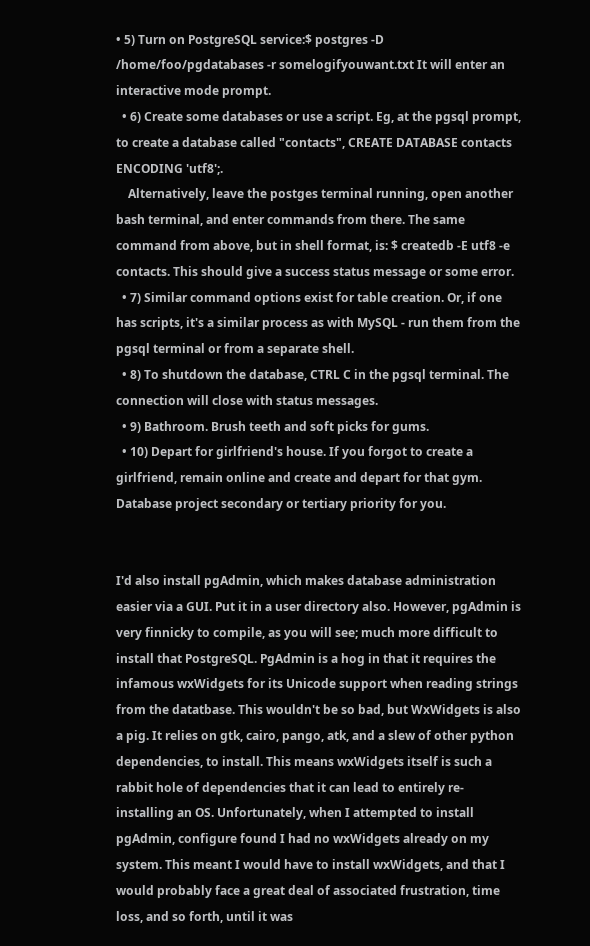• 5) Turn on PostgreSQL service:$ postgres -D /home/foo/pgdatabases -r somelogifyouwant.txt It will enter an interactive mode prompt.
  • 6) Create some databases or use a script. Eg, at the pgsql prompt, to create a database called "contacts", CREATE DATABASE contacts ENCODING 'utf8';.
    Alternatively, leave the postges terminal running, open another bash terminal, and enter commands from there. The same command from above, but in shell format, is: $ createdb -E utf8 -e contacts. This should give a success status message or some error.
  • 7) Similar command options exist for table creation. Or, if one has scripts, it's a similar process as with MySQL - run them from the pgsql terminal or from a separate shell.
  • 8) To shutdown the database, CTRL C in the pgsql terminal. The connection will close with status messages.
  • 9) Bathroom. Brush teeth and soft picks for gums.
  • 10) Depart for girlfriend's house. If you forgot to create a girlfriend, remain online and create and depart for that gym. Database project secondary or tertiary priority for you.


I'd also install pgAdmin, which makes database administration easier via a GUI. Put it in a user directory also. However, pgAdmin is very finnicky to compile, as you will see; much more difficult to install that PostgreSQL. PgAdmin is a hog in that it requires the infamous wxWidgets for its Unicode support when reading strings from the datatbase. This wouldn't be so bad, but WxWidgets is also a pig. It relies on gtk, cairo, pango, atk, and a slew of other python dependencies, to install. This means wxWidgets itself is such a rabbit hole of dependencies that it can lead to entirely re-installing an OS. Unfortunately, when I attempted to install pgAdmin, configure found I had no wxWidgets already on my system. This meant I would have to install wxWidgets, and that I would probably face a great deal of associated frustration, time loss, and so forth, until it was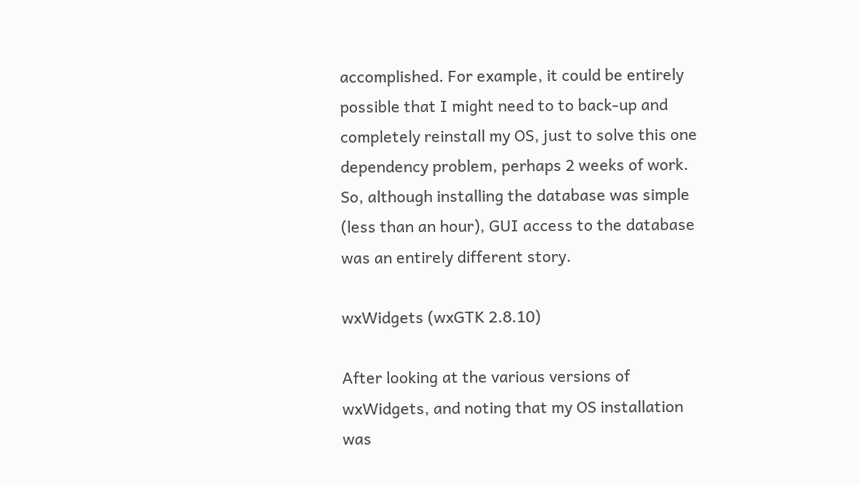accomplished. For example, it could be entirely possible that I might need to to back-up and completely reinstall my OS, just to solve this one dependency problem, perhaps 2 weeks of work. So, although installing the database was simple (less than an hour), GUI access to the database was an entirely different story.

wxWidgets (wxGTK 2.8.10)

After looking at the various versions of wxWidgets, and noting that my OS installation was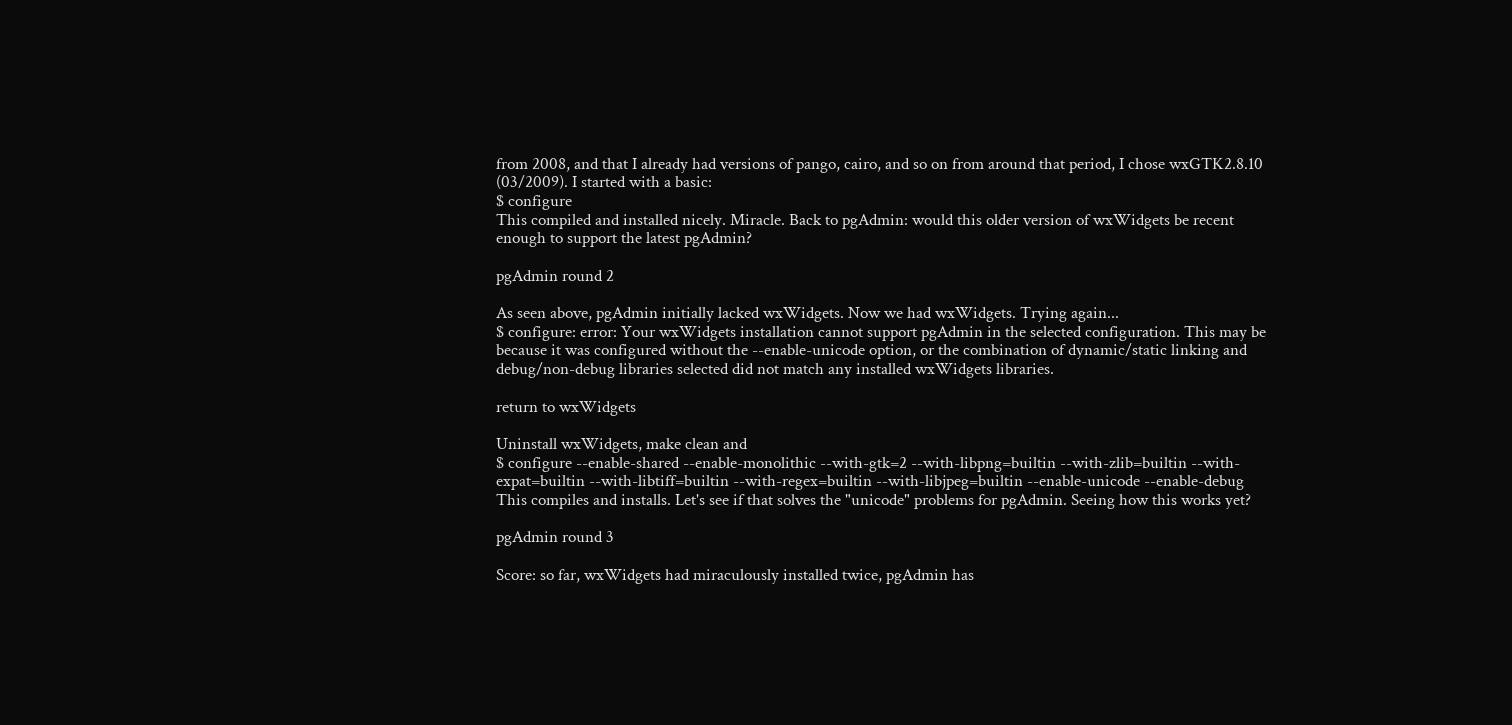from 2008, and that I already had versions of pango, cairo, and so on from around that period, I chose wxGTK2.8.10 (03/2009). I started with a basic:
$ configure
This compiled and installed nicely. Miracle. Back to pgAdmin: would this older version of wxWidgets be recent enough to support the latest pgAdmin?

pgAdmin round 2

As seen above, pgAdmin initially lacked wxWidgets. Now we had wxWidgets. Trying again...
$ configure: error: Your wxWidgets installation cannot support pgAdmin in the selected configuration. This may be because it was configured without the --enable-unicode option, or the combination of dynamic/static linking and debug/non-debug libraries selected did not match any installed wxWidgets libraries.

return to wxWidgets

Uninstall wxWidgets, make clean and
$ configure --enable-shared --enable-monolithic --with-gtk=2 --with-libpng=builtin --with-zlib=builtin --with-expat=builtin --with-libtiff=builtin --with-regex=builtin --with-libjpeg=builtin --enable-unicode --enable-debug
This compiles and installs. Let's see if that solves the "unicode" problems for pgAdmin. Seeing how this works yet?

pgAdmin round 3

Score: so far, wxWidgets had miraculously installed twice, pgAdmin has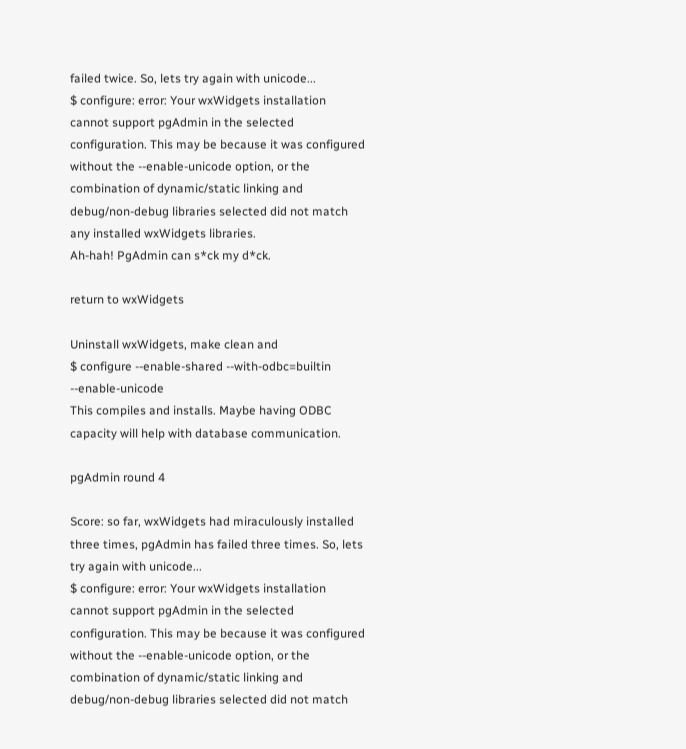failed twice. So, lets try again with unicode...
$ configure: error: Your wxWidgets installation cannot support pgAdmin in the selected configuration. This may be because it was configured without the --enable-unicode option, or the combination of dynamic/static linking and debug/non-debug libraries selected did not match any installed wxWidgets libraries.
Ah-hah! PgAdmin can s*ck my d*ck.

return to wxWidgets

Uninstall wxWidgets, make clean and
$ configure --enable-shared --with-odbc=builtin --enable-unicode
This compiles and installs. Maybe having ODBC capacity will help with database communication.

pgAdmin round 4

Score: so far, wxWidgets had miraculously installed three times, pgAdmin has failed three times. So, lets try again with unicode...
$ configure: error: Your wxWidgets installation cannot support pgAdmin in the selected configuration. This may be because it was configured without the --enable-unicode option, or the combination of dynamic/static linking and debug/non-debug libraries selected did not match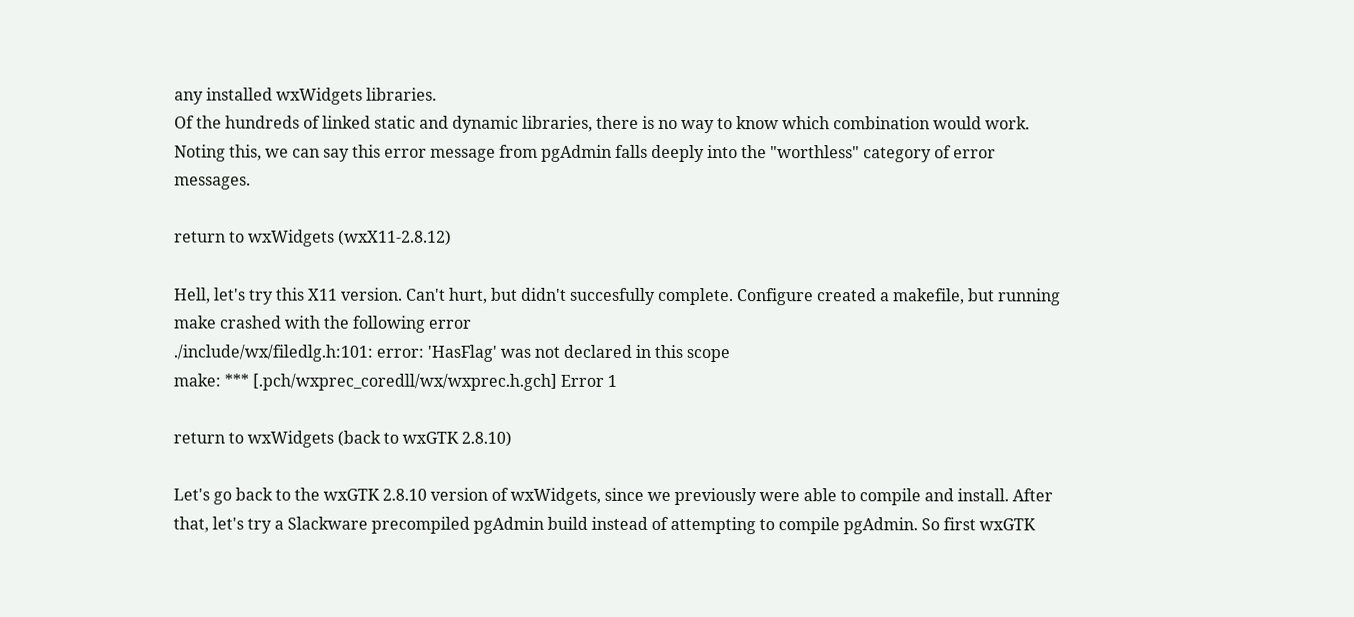any installed wxWidgets libraries.
Of the hundreds of linked static and dynamic libraries, there is no way to know which combination would work. Noting this, we can say this error message from pgAdmin falls deeply into the "worthless" category of error messages.

return to wxWidgets (wxX11-2.8.12)

Hell, let's try this X11 version. Can't hurt, but didn't succesfully complete. Configure created a makefile, but running make crashed with the following error
./include/wx/filedlg.h:101: error: 'HasFlag' was not declared in this scope
make: *** [.pch/wxprec_coredll/wx/wxprec.h.gch] Error 1

return to wxWidgets (back to wxGTK 2.8.10)

Let's go back to the wxGTK 2.8.10 version of wxWidgets, since we previously were able to compile and install. After that, let's try a Slackware precompiled pgAdmin build instead of attempting to compile pgAdmin. So first wxGTK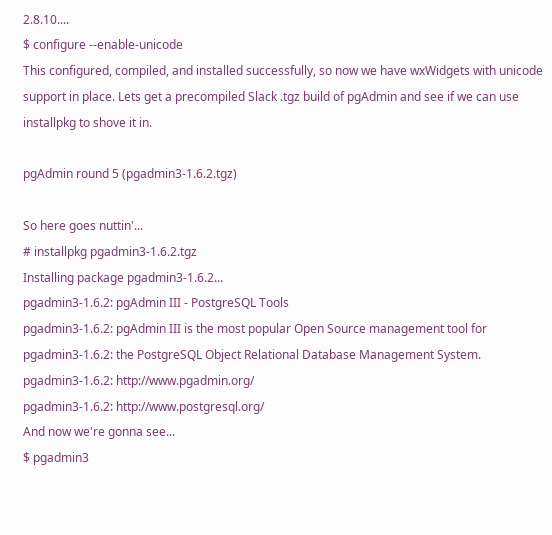2.8.10....
$ configure --enable-unicode
This configured, compiled, and installed successfully, so now we have wxWidgets with unicode support in place. Lets get a precompiled Slack .tgz build of pgAdmin and see if we can use installpkg to shove it in.

pgAdmin round 5 (pgadmin3-1.6.2.tgz)

So here goes nuttin'...
# installpkg pgadmin3-1.6.2.tgz
Installing package pgadmin3-1.6.2...
pgadmin3-1.6.2: pgAdmin III - PostgreSQL Tools
pgadmin3-1.6.2: pgAdmin III is the most popular Open Source management tool for
pgadmin3-1.6.2: the PostgreSQL Object Relational Database Management System.
pgadmin3-1.6.2: http://www.pgadmin.org/
pgadmin3-1.6.2: http://www.postgresql.org/
And now we're gonna see...
$ pgadmin3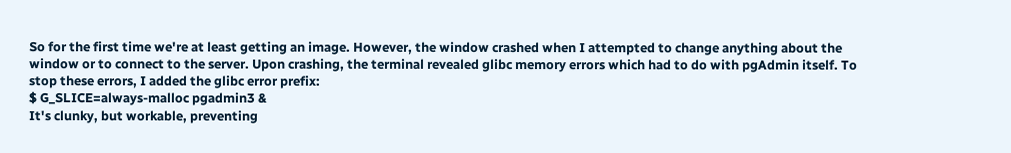So for the first time we're at least getting an image. However, the window crashed when I attempted to change anything about the window or to connect to the server. Upon crashing, the terminal revealed glibc memory errors which had to do with pgAdmin itself. To stop these errors, I added the glibc error prefix:
$ G_SLICE=always-malloc pgadmin3 &
It's clunky, but workable, preventing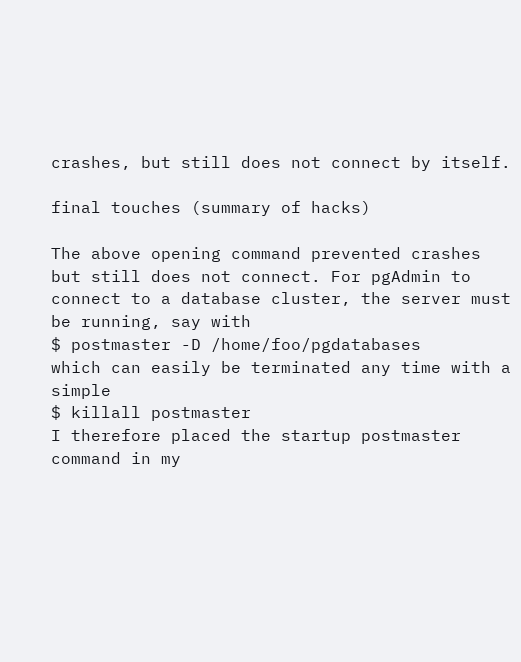crashes, but still does not connect by itself.

final touches (summary of hacks)

The above opening command prevented crashes but still does not connect. For pgAdmin to connect to a database cluster, the server must be running, say with
$ postmaster -D /home/foo/pgdatabases
which can easily be terminated any time with a simple
$ killall postmaster
I therefore placed the startup postmaster command in my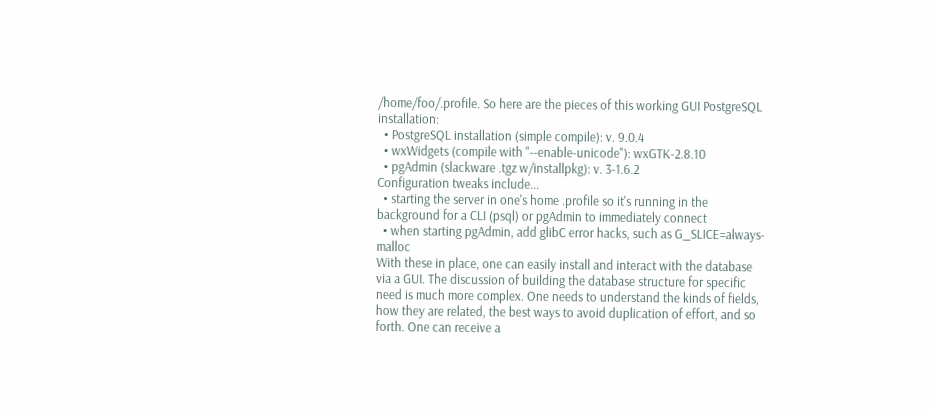/home/foo/.profile. So here are the pieces of this working GUI PostgreSQL installation:
  • PostgreSQL installation (simple compile): v. 9.0.4
  • wxWidgets (compile with "--enable-unicode"): wxGTK-2.8.10
  • pgAdmin (slackware .tgz w/installpkg): v. 3-1.6.2
Configuration tweaks include...
  • starting the server in one's home .profile so it's running in the background for a CLI (psql) or pgAdmin to immediately connect
  • when starting pgAdmin, add glibC error hacks, such as G_SLICE=always-malloc
With these in place, one can easily install and interact with the database via a GUI. The discussion of building the database structure for specific need is much more complex. One needs to understand the kinds of fields, how they are related, the best ways to avoid duplication of effort, and so forth. One can receive a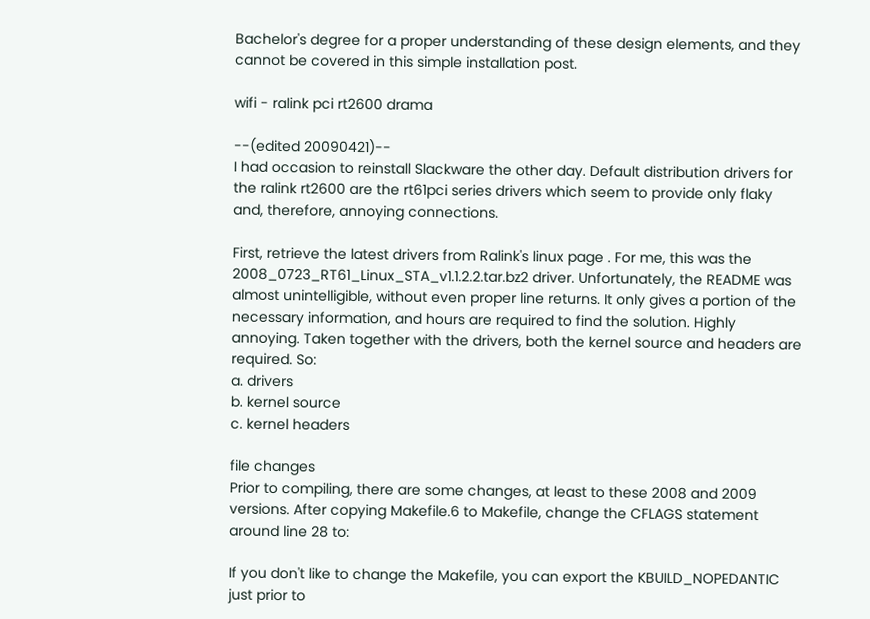Bachelor's degree for a proper understanding of these design elements, and they cannot be covered in this simple installation post.

wifi - ralink pci rt2600 drama

--(edited 20090421)--
I had occasion to reinstall Slackware the other day. Default distribution drivers for the ralink rt2600 are the rt61pci series drivers which seem to provide only flaky and, therefore, annoying connections.

First, retrieve the latest drivers from Ralink's linux page . For me, this was the 2008_0723_RT61_Linux_STA_v1.1.2.2.tar.bz2 driver. Unfortunately, the README was almost unintelligible, without even proper line returns. It only gives a portion of the necessary information, and hours are required to find the solution. Highly annoying. Taken together with the drivers, both the kernel source and headers are required. So:
a. drivers
b. kernel source
c. kernel headers

file changes
Prior to compiling, there are some changes, at least to these 2008 and 2009 versions. After copying Makefile.6 to Makefile, change the CFLAGS statement around line 28 to:

If you don't like to change the Makefile, you can export the KBUILD_NOPEDANTIC just prior to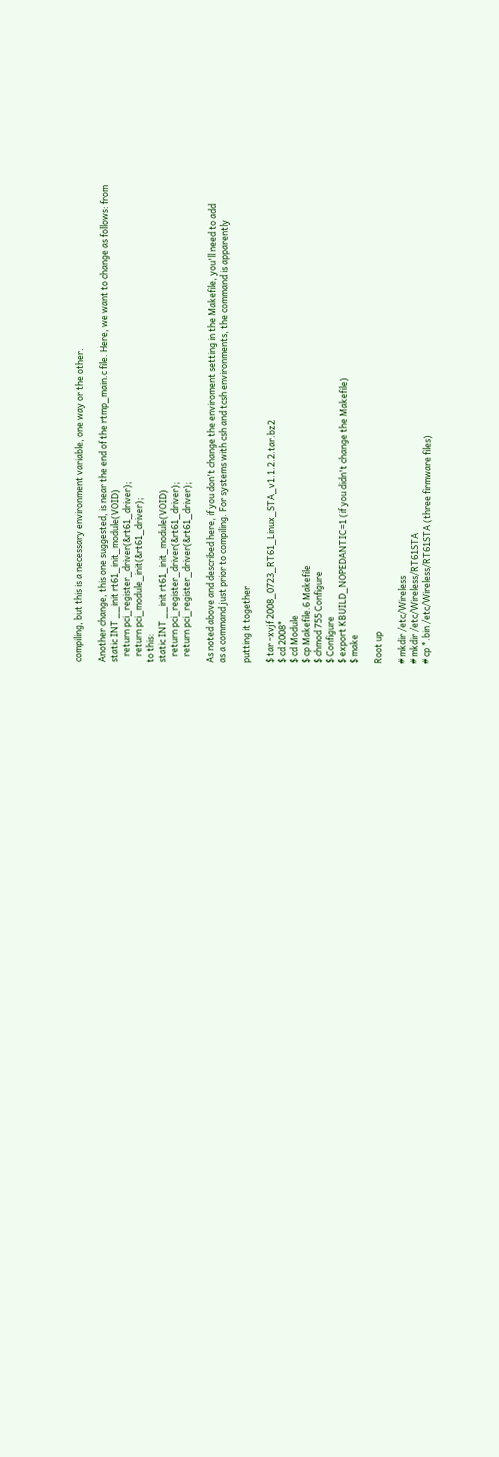compiling, but this is a necessary environment variable, one way or the other.

Another change, this one suggested, is near the end of the rtmp_main.c file. Here, we want to change as follows: from
static INT __init rt61_init_module(VOID)
   return pci_register_driver(&rt61_driver);
   return pci_module_init(&rt61_driver);
to this:
static INT __init rt61_init_module(VOID)
   return pci_register_driver(&rt61_driver);
   return pci_register_driver(&rt61_driver);

As noted above and described here, if you don't change the enviroment setting in the Makefile, you'll need to add
as a command just prior to compiling. For systems with csh and tcsh environments, the command is apparently

putting it together

$ tar -xvjf 2008_0723_RT61_Linux_STA_v1.1.2.2.tar.bz2
$ cd 2008*
$ cd Module
$ cp Makefile.6 Makefile
$ chmod 755 Configure
$ Configure
$ export KBUILD_NOPEDANTIC=1 (if you didn't change the Makefile)
$ make

Root up

# mkdir /etc/Wireless
# mkdir /etc/Wireless/RT61STA
# cp *.bin /etc/Wireless/RT61STA (three firmware files)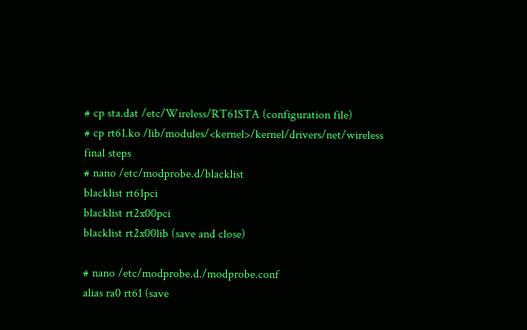# cp sta.dat /etc/Wireless/RT61STA (configuration file)
# cp rt61.ko /lib/modules/<kernel>/kernel/drivers/net/wireless
final steps
# nano /etc/modprobe.d/blacklist
blacklist rt61pci
blacklist rt2x00pci
blacklist rt2x00lib (save and close)

# nano /etc/modprobe.d./modprobe.conf
alias ra0 rt61 (save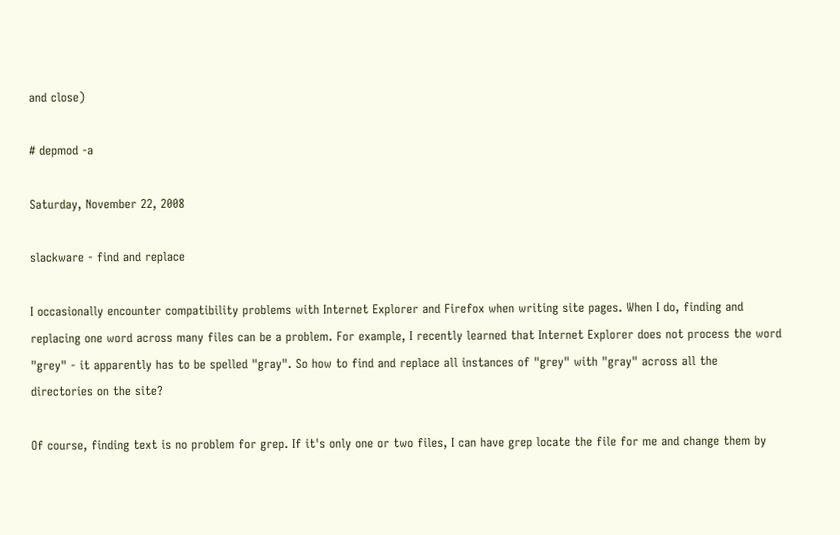and close)

# depmod -a

Saturday, November 22, 2008

slackware - find and replace

I occasionally encounter compatibility problems with Internet Explorer and Firefox when writing site pages. When I do, finding and replacing one word across many files can be a problem. For example, I recently learned that Internet Explorer does not process the word "grey" - it apparently has to be spelled "gray". So how to find and replace all instances of "grey" with "gray" across all the directories on the site?

Of course, finding text is no problem for grep. If it's only one or two files, I can have grep locate the file for me and change them by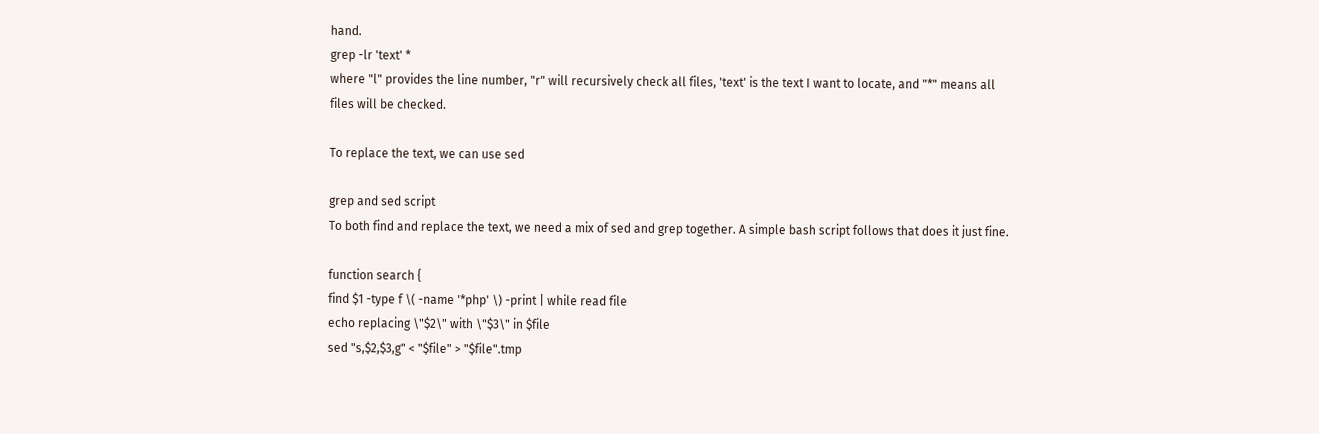hand.
grep -lr 'text' *
where "l" provides the line number, "r" will recursively check all files, 'text' is the text I want to locate, and "*" means all files will be checked.

To replace the text, we can use sed

grep and sed script
To both find and replace the text, we need a mix of sed and grep together. A simple bash script follows that does it just fine.

function search {
find $1 -type f \( -name '*php' \) -print | while read file
echo replacing \"$2\" with \"$3\" in $file
sed "s,$2,$3,g" < "$file" > "$file".tmp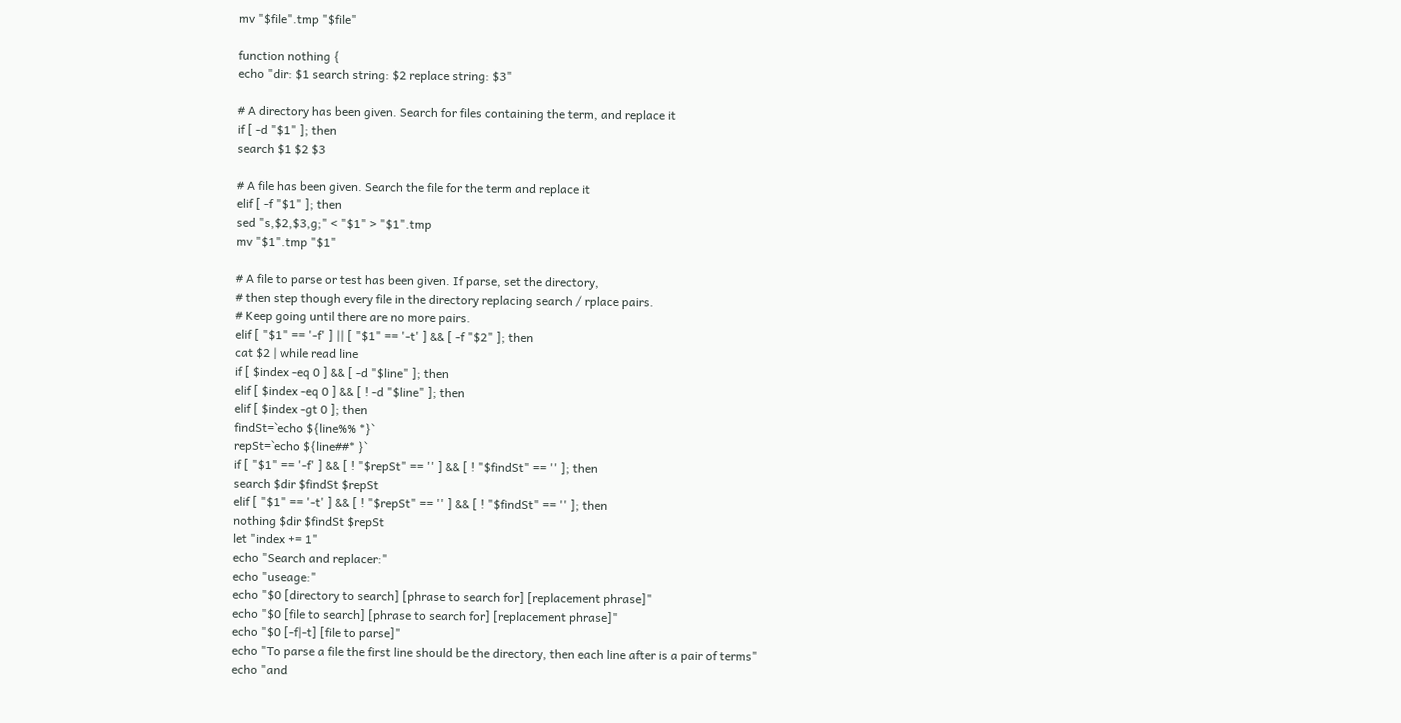mv "$file".tmp "$file"

function nothing {
echo "dir: $1 search string: $2 replace string: $3"

# A directory has been given. Search for files containing the term, and replace it
if [ -d "$1" ]; then
search $1 $2 $3

# A file has been given. Search the file for the term and replace it
elif [ -f "$1" ]; then
sed "s,$2,$3,g;" < "$1" > "$1".tmp
mv "$1".tmp "$1"

# A file to parse or test has been given. If parse, set the directory,
# then step though every file in the directory replacing search / rplace pairs.
# Keep going until there are no more pairs.
elif [ "$1" == '-f' ] || [ "$1" == '-t' ] && [ -f "$2" ]; then
cat $2 | while read line
if [ $index -eq 0 ] && [ -d "$line" ]; then
elif [ $index -eq 0 ] && [ ! -d "$line" ]; then
elif [ $index -gt 0 ]; then
findSt=`echo ${line%% *}`
repSt=`echo ${line##* }`
if [ "$1" == '-f' ] && [ ! "$repSt" == '' ] && [ ! "$findSt" == '' ]; then
search $dir $findSt $repSt
elif [ "$1" == '-t' ] && [ ! "$repSt" == '' ] && [ ! "$findSt" == '' ]; then
nothing $dir $findSt $repSt
let "index += 1"
echo "Search and replacer:"
echo "useage:"
echo "$0 [directory to search] [phrase to search for] [replacement phrase]"
echo "$0 [file to search] [phrase to search for] [replacement phrase]"
echo "$0 [-f|-t] [file to parse]"
echo "To parse a file the first line should be the directory, then each line after is a pair of terms"
echo "and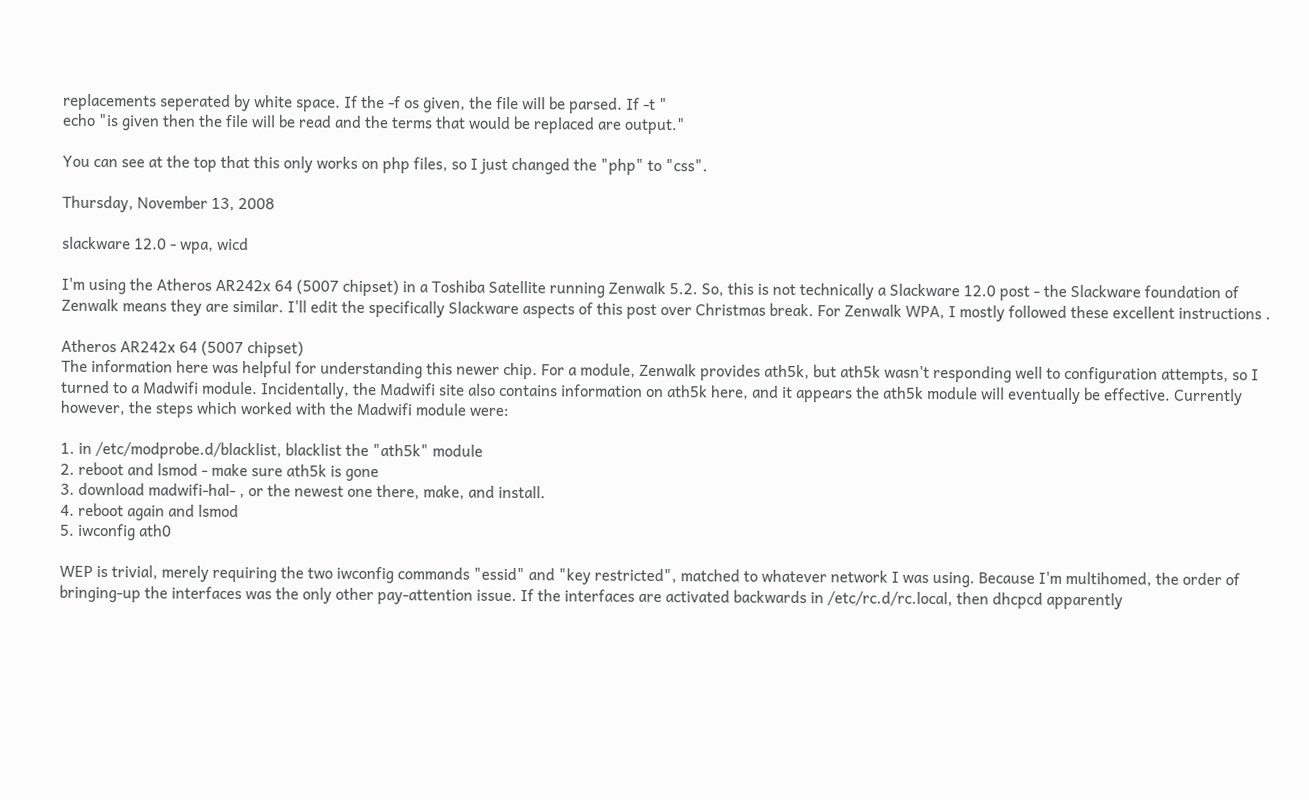replacements seperated by white space. If the -f os given, the file will be parsed. If -t "
echo "is given then the file will be read and the terms that would be replaced are output."

You can see at the top that this only works on php files, so I just changed the "php" to "css".

Thursday, November 13, 2008

slackware 12.0 - wpa, wicd

I'm using the Atheros AR242x 64 (5007 chipset) in a Toshiba Satellite running Zenwalk 5.2. So, this is not technically a Slackware 12.0 post - the Slackware foundation of Zenwalk means they are similar. I'll edit the specifically Slackware aspects of this post over Christmas break. For Zenwalk WPA, I mostly followed these excellent instructions .

Atheros AR242x 64 (5007 chipset)
The information here was helpful for understanding this newer chip. For a module, Zenwalk provides ath5k, but ath5k wasn't responding well to configuration attempts, so I turned to a Madwifi module. Incidentally, the Madwifi site also contains information on ath5k here, and it appears the ath5k module will eventually be effective. Currently however, the steps which worked with the Madwifi module were:

1. in /etc/modprobe.d/blacklist, blacklist the "ath5k" module
2. reboot and lsmod - make sure ath5k is gone
3. download madwifi-hal- , or the newest one there, make, and install.
4. reboot again and lsmod
5. iwconfig ath0

WEP is trivial, merely requiring the two iwconfig commands "essid" and "key restricted", matched to whatever network I was using. Because I'm multihomed, the order of bringing-up the interfaces was the only other pay-attention issue. If the interfaces are activated backwards in /etc/rc.d/rc.local, then dhcpcd apparently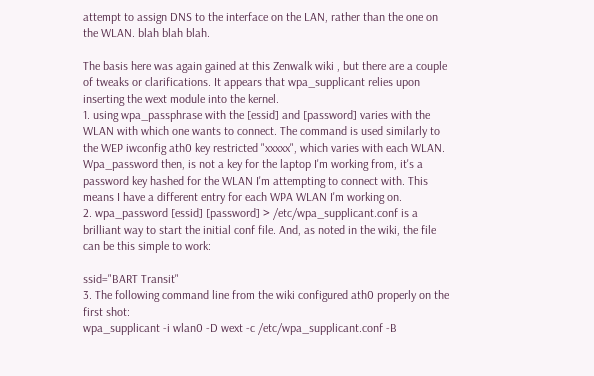attempt to assign DNS to the interface on the LAN, rather than the one on the WLAN. blah blah blah.

The basis here was again gained at this Zenwalk wiki , but there are a couple of tweaks or clarifications. It appears that wpa_supplicant relies upon inserting the wext module into the kernel.
1. using wpa_passphrase with the [essid] and [password] varies with the WLAN with which one wants to connect. The command is used similarly to the WEP iwconfig ath0 key restricted "xxxxx", which varies with each WLAN. Wpa_password then, is not a key for the laptop I'm working from, it's a password key hashed for the WLAN I'm attempting to connect with. This means I have a different entry for each WPA WLAN I'm working on.
2. wpa_password [essid] [password] > /etc/wpa_supplicant.conf is a brilliant way to start the initial conf file. And, as noted in the wiki, the file can be this simple to work:

ssid="BART Transit"
3. The following command line from the wiki configured ath0 properly on the first shot:
wpa_supplicant -i wlan0 -D wext -c /etc/wpa_supplicant.conf -B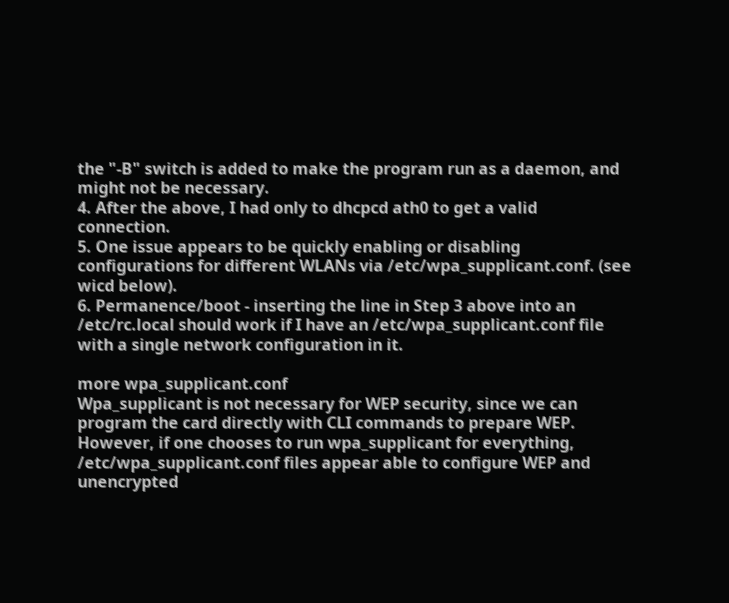the "-B" switch is added to make the program run as a daemon, and might not be necessary.
4. After the above, I had only to dhcpcd ath0 to get a valid connection.
5. One issue appears to be quickly enabling or disabling configurations for different WLANs via /etc/wpa_supplicant.conf. (see wicd below).
6. Permanence/boot - inserting the line in Step 3 above into an /etc/rc.local should work if I have an /etc/wpa_supplicant.conf file with a single network configuration in it.

more wpa_supplicant.conf
Wpa_supplicant is not necessary for WEP security, since we can program the card directly with CLI commands to prepare WEP. However, if one chooses to run wpa_supplicant for everything, /etc/wpa_supplicant.conf files appear able to configure WEP and unencrypted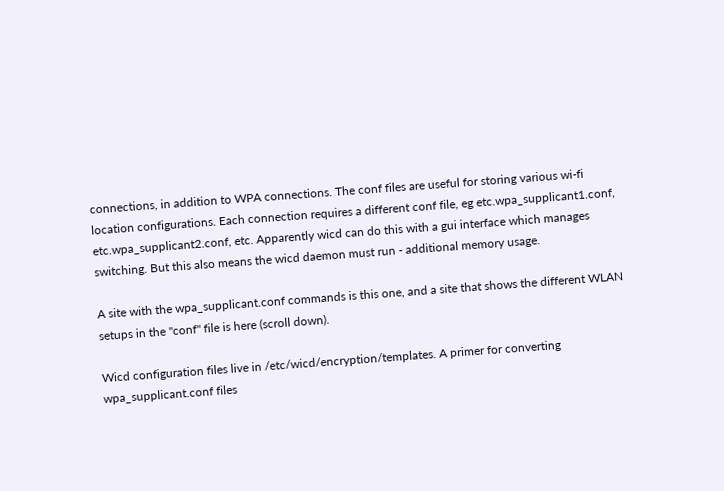connections, in addition to WPA connections. The conf files are useful for storing various wi-fi location configurations. Each connection requires a different conf file, eg etc.wpa_supplicant1.conf, etc.wpa_supplicant2.conf, etc. Apparently wicd can do this with a gui interface which manages switching. But this also means the wicd daemon must run - additional memory usage.

A site with the wpa_supplicant.conf commands is this one, and a site that shows the different WLAN setups in the "conf" file is here (scroll down).

Wicd configuration files live in /etc/wicd/encryption/templates. A primer for converting wpa_supplicant.conf files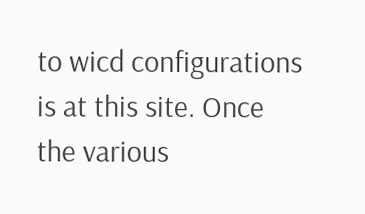to wicd configurations is at this site. Once the various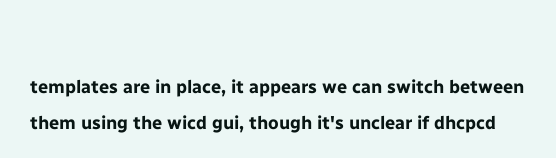templates are in place, it appears we can switch between them using the wicd gui, though it's unclear if dhcpcd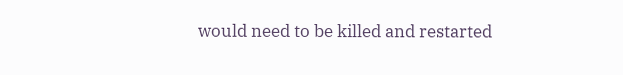would need to be killed and restarted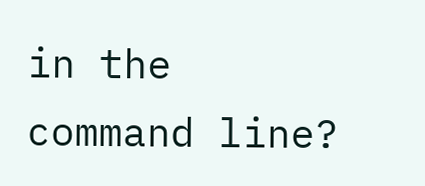in the command line?